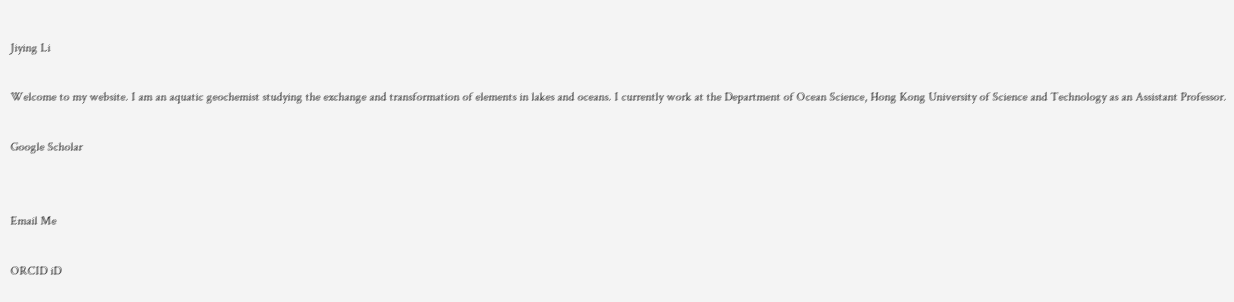Jiying Li

Welcome to my website. I am an aquatic geochemist studying the exchange and transformation of elements in lakes and oceans. I currently work at the Department of Ocean Science, Hong Kong University of Science and Technology as an Assistant Professor.

Google Scholar


Email Me

ORCID iD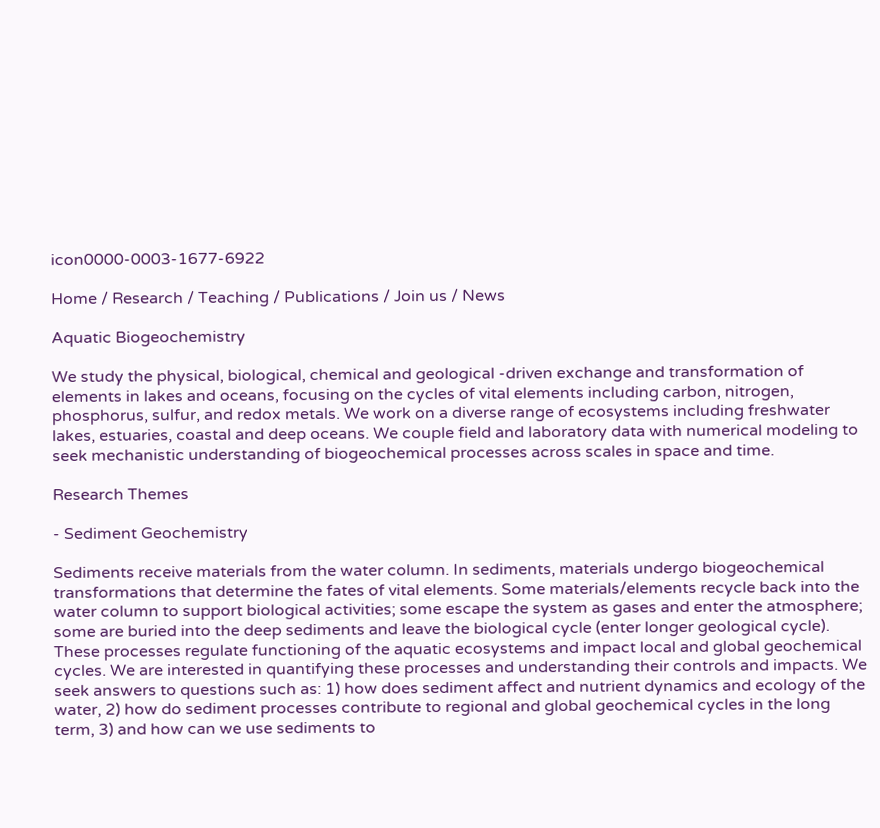icon0000-0003-1677-6922

Home / Research / Teaching / Publications / Join us / News

Aquatic Biogeochemistry

We study the physical, biological, chemical and geological -driven exchange and transformation of elements in lakes and oceans, focusing on the cycles of vital elements including carbon, nitrogen, phosphorus, sulfur, and redox metals. We work on a diverse range of ecosystems including freshwater lakes, estuaries, coastal and deep oceans. We couple field and laboratory data with numerical modeling to seek mechanistic understanding of biogeochemical processes across scales in space and time.

Research Themes

- Sediment Geochemistry

Sediments receive materials from the water column. In sediments, materials undergo biogeochemical transformations that determine the fates of vital elements. Some materials/elements recycle back into the water column to support biological activities; some escape the system as gases and enter the atmosphere; some are buried into the deep sediments and leave the biological cycle (enter longer geological cycle). These processes regulate functioning of the aquatic ecosystems and impact local and global geochemical cycles. We are interested in quantifying these processes and understanding their controls and impacts. We seek answers to questions such as: 1) how does sediment affect and nutrient dynamics and ecology of the water, 2) how do sediment processes contribute to regional and global geochemical cycles in the long term, 3) and how can we use sediments to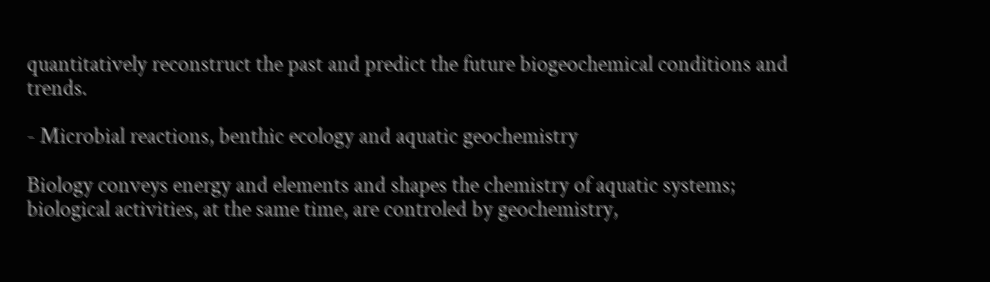quantitatively reconstruct the past and predict the future biogeochemical conditions and trends.

- Microbial reactions, benthic ecology and aquatic geochemistry

Biology conveys energy and elements and shapes the chemistry of aquatic systems; biological activities, at the same time, are controled by geochemistry,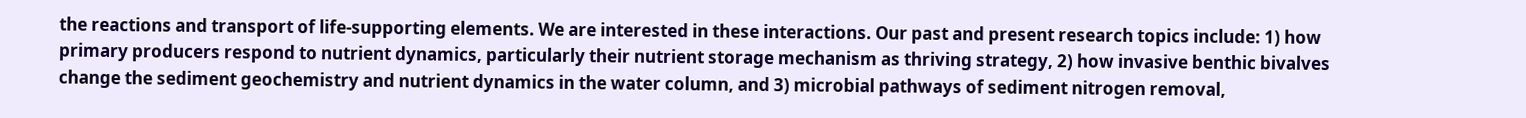the reactions and transport of life-supporting elements. We are interested in these interactions. Our past and present research topics include: 1) how primary producers respond to nutrient dynamics, particularly their nutrient storage mechanism as thriving strategy, 2) how invasive benthic bivalves change the sediment geochemistry and nutrient dynamics in the water column, and 3) microbial pathways of sediment nitrogen removal,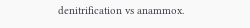denitrification vs anammox.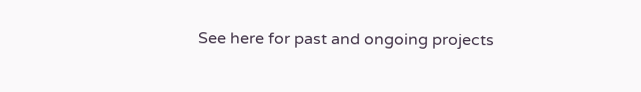See here for past and ongoing projects